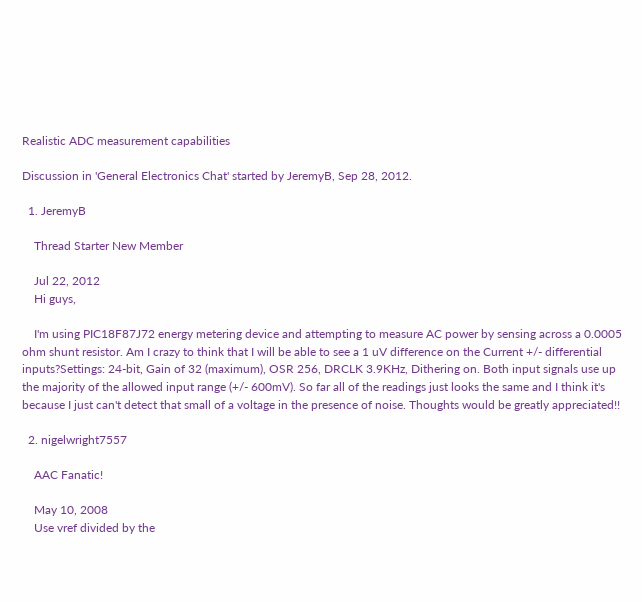Realistic ADC measurement capabilities

Discussion in 'General Electronics Chat' started by JeremyB, Sep 28, 2012.

  1. JeremyB

    Thread Starter New Member

    Jul 22, 2012
    Hi guys,

    I'm using PIC18F87J72 energy metering device and attempting to measure AC power by sensing across a 0.0005 ohm shunt resistor. Am I crazy to think that I will be able to see a 1 uV difference on the Current +/- differential inputs?Settings: 24-bit, Gain of 32 (maximum), OSR 256, DRCLK 3.9KHz, Dithering on. Both input signals use up the majority of the allowed input range (+/- 600mV). So far all of the readings just looks the same and I think it's because I just can't detect that small of a voltage in the presence of noise. Thoughts would be greatly appreciated!!

  2. nigelwright7557

    AAC Fanatic!

    May 10, 2008
    Use vref divided by the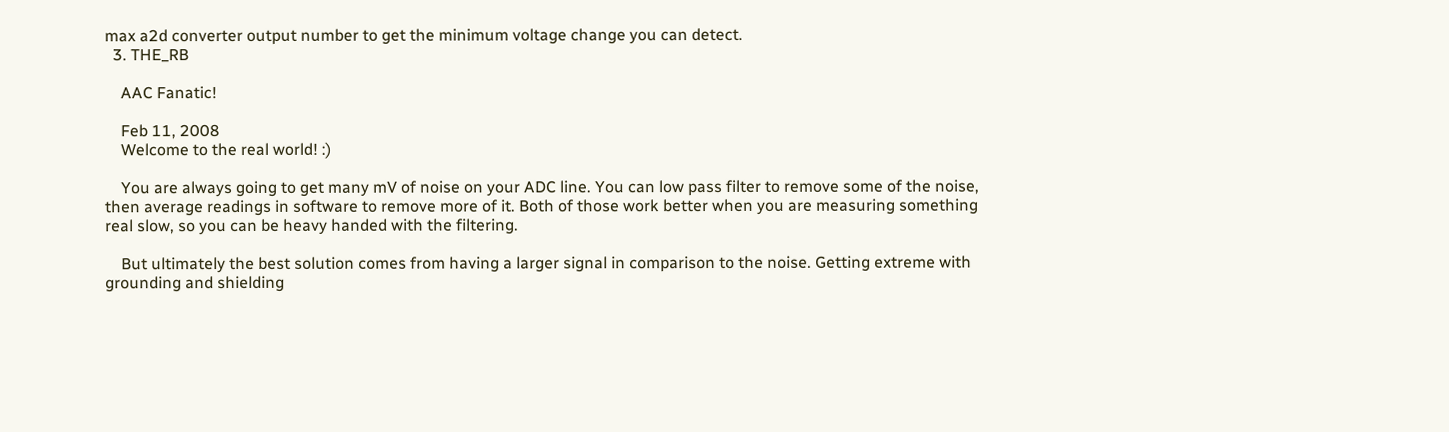max a2d converter output number to get the minimum voltage change you can detect.
  3. THE_RB

    AAC Fanatic!

    Feb 11, 2008
    Welcome to the real world! :)

    You are always going to get many mV of noise on your ADC line. You can low pass filter to remove some of the noise, then average readings in software to remove more of it. Both of those work better when you are measuring something real slow, so you can be heavy handed with the filtering.

    But ultimately the best solution comes from having a larger signal in comparison to the noise. Getting extreme with grounding and shielding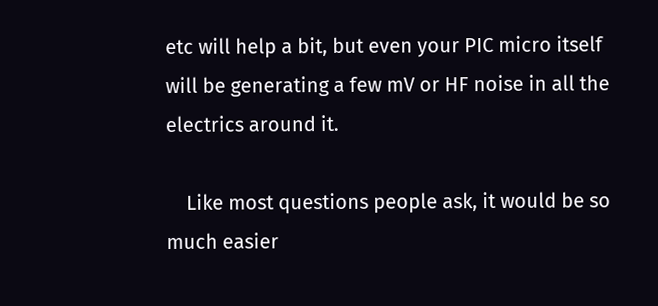etc will help a bit, but even your PIC micro itself will be generating a few mV or HF noise in all the electrics around it.

    Like most questions people ask, it would be so much easier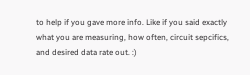to help if you gave more info. Like if you said exactly what you are measuring, how often, circuit sepcifics, and desired data rate out. :)